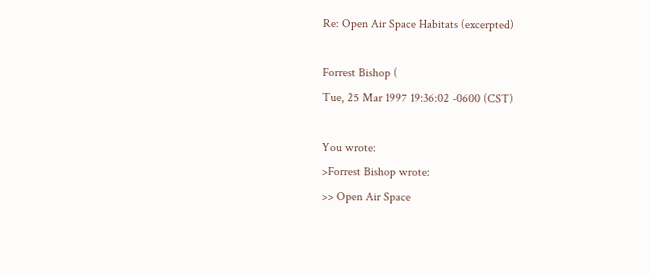Re: Open Air Space Habitats (excerpted)

Forrest Bishop (
Tue, 25 Mar 1997 19:36:02 -0600 (CST)

You wrote:
>Forrest Bishop wrote:
>> Open Air Space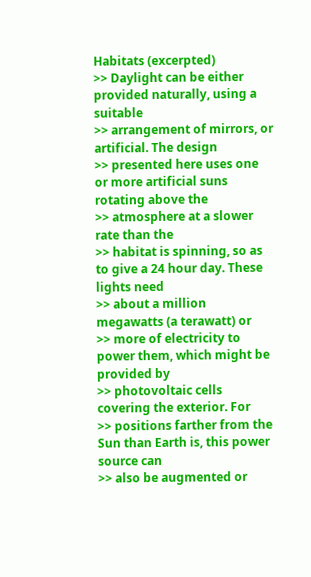Habitats (excerpted)
>> Daylight can be either provided naturally, using a suitable
>> arrangement of mirrors, or artificial. The design
>> presented here uses one or more artificial suns rotating above the
>> atmosphere at a slower rate than the
>> habitat is spinning, so as to give a 24 hour day. These lights need
>> about a million megawatts (a terawatt) or
>> more of electricity to power them, which might be provided by
>> photovoltaic cells covering the exterior. For
>> positions farther from the Sun than Earth is, this power source can
>> also be augmented or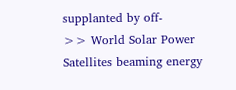supplanted by off-
>> World Solar Power Satellites beaming energy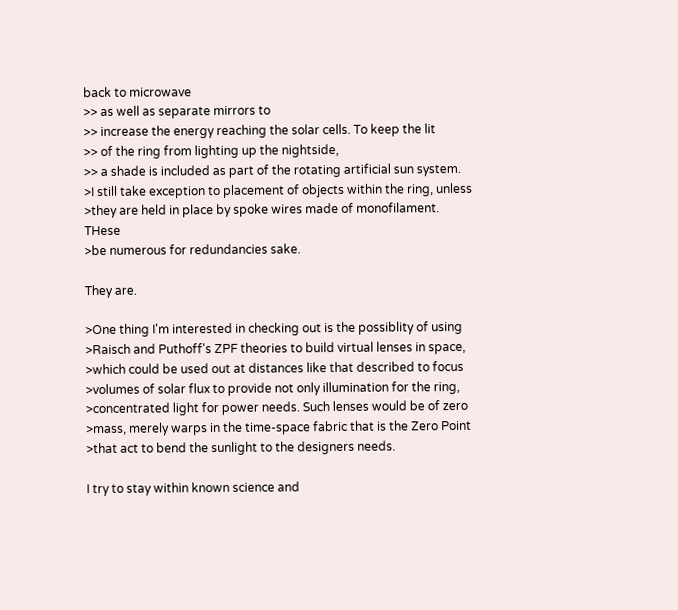back to microwave
>> as well as separate mirrors to
>> increase the energy reaching the solar cells. To keep the lit
>> of the ring from lighting up the nightside,
>> a shade is included as part of the rotating artificial sun system.
>I still take exception to placement of objects within the ring, unless
>they are held in place by spoke wires made of monofilament. THese
>be numerous for redundancies sake.

They are.

>One thing I'm interested in checking out is the possiblity of using
>Raisch and Puthoff's ZPF theories to build virtual lenses in space,
>which could be used out at distances like that described to focus
>volumes of solar flux to provide not only illumination for the ring,
>concentrated light for power needs. Such lenses would be of zero
>mass, merely warps in the time-space fabric that is the Zero Point
>that act to bend the sunlight to the designers needs.

I try to stay within known science and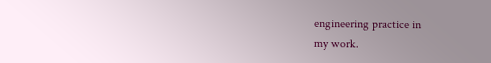engineering practice in
my work.